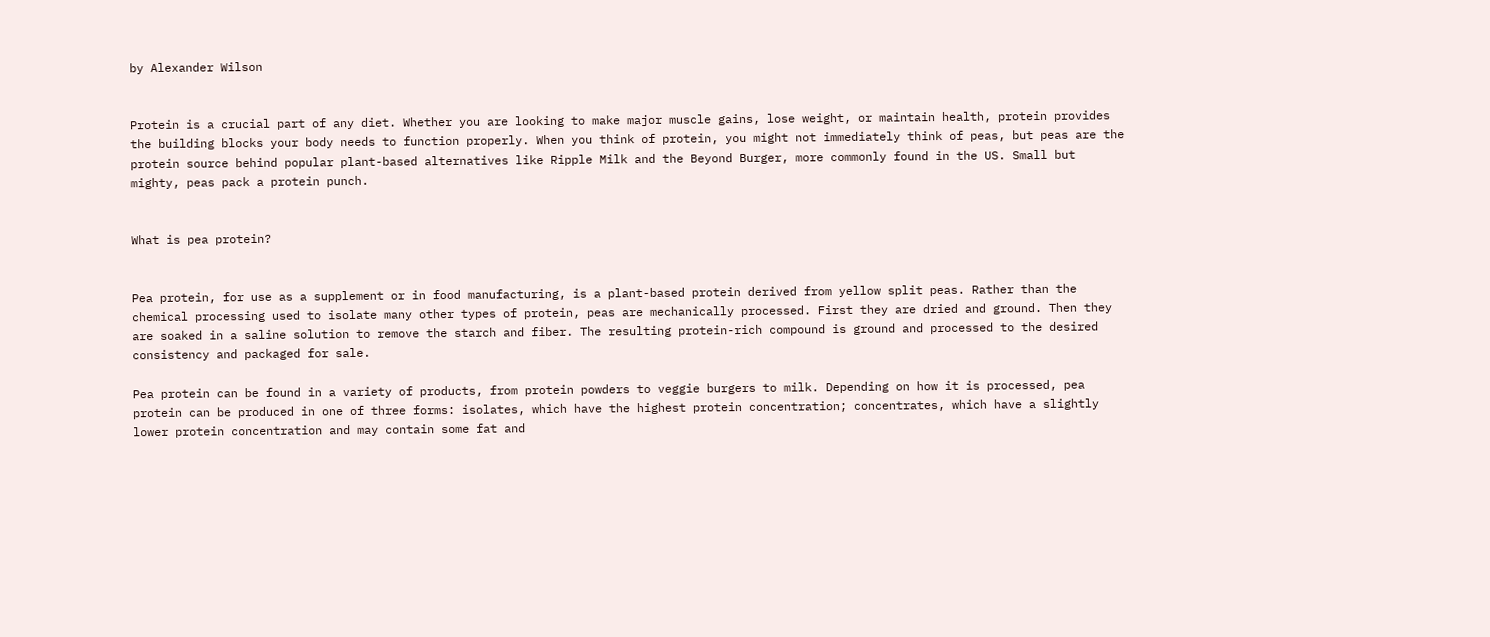by Alexander Wilson


Protein is a crucial part of any diet. Whether you are looking to make major muscle gains, lose weight, or maintain health, protein provides the building blocks your body needs to function properly. When you think of protein, you might not immediately think of peas, but peas are the protein source behind popular plant-based alternatives like Ripple Milk and the Beyond Burger, more commonly found in the US. Small but mighty, peas pack a protein punch.


What is pea protein?


Pea protein, for use as a supplement or in food manufacturing, is a plant-based protein derived from yellow split peas. Rather than the chemical processing used to isolate many other types of protein, peas are mechanically processed. First they are dried and ground. Then they are soaked in a saline solution to remove the starch and fiber. The resulting protein-rich compound is ground and processed to the desired consistency and packaged for sale.

Pea protein can be found in a variety of products, from protein powders to veggie burgers to milk. Depending on how it is processed, pea protein can be produced in one of three forms: isolates, which have the highest protein concentration; concentrates, which have a slightly lower protein concentration and may contain some fat and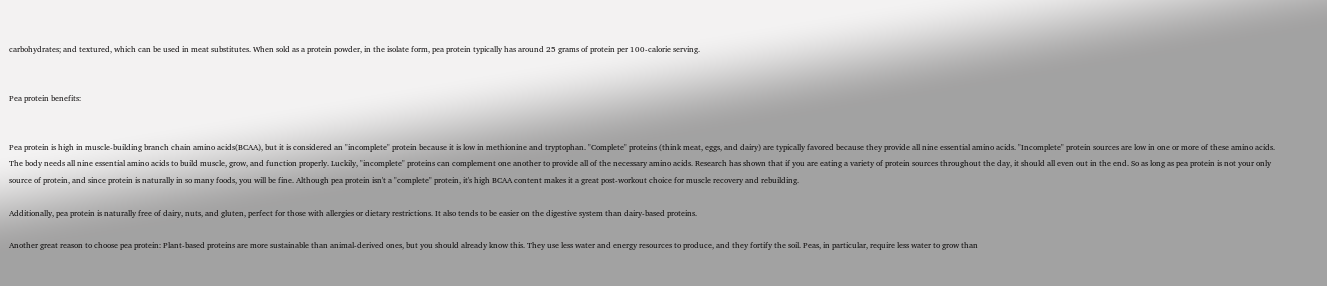carbohydrates; and textured, which can be used in meat substitutes. When sold as a protein powder, in the isolate form, pea protein typically has around 25 grams of protein per 100-calorie serving.


Pea protein benefits:


Pea protein is high in muscle-building branch chain amino acids(BCAA), but it is considered an "incomplete" protein because it is low in methionine and tryptophan. "Complete" proteins (think meat, eggs, and dairy) are typically favored because they provide all nine essential amino acids. "Incomplete" protein sources are low in one or more of these amino acids. The body needs all nine essential amino acids to build muscle, grow, and function properly. Luckily, "incomplete" proteins can complement one another to provide all of the necessary amino acids. Research has shown that if you are eating a variety of protein sources throughout the day, it should all even out in the end. So as long as pea protein is not your only source of protein, and since protein is naturally in so many foods, you will be fine. Although pea protein isn't a "complete" protein, it's high BCAA content makes it a great post-workout choice for muscle recovery and rebuilding.

Additionally, pea protein is naturally free of dairy, nuts, and gluten, perfect for those with allergies or dietary restrictions. It also tends to be easier on the digestive system than dairy-based proteins.

Another great reason to choose pea protein: Plant-based proteins are more sustainable than animal-derived ones, but you should already know this. They use less water and energy resources to produce, and they fortify the soil. Peas, in particular, require less water to grow than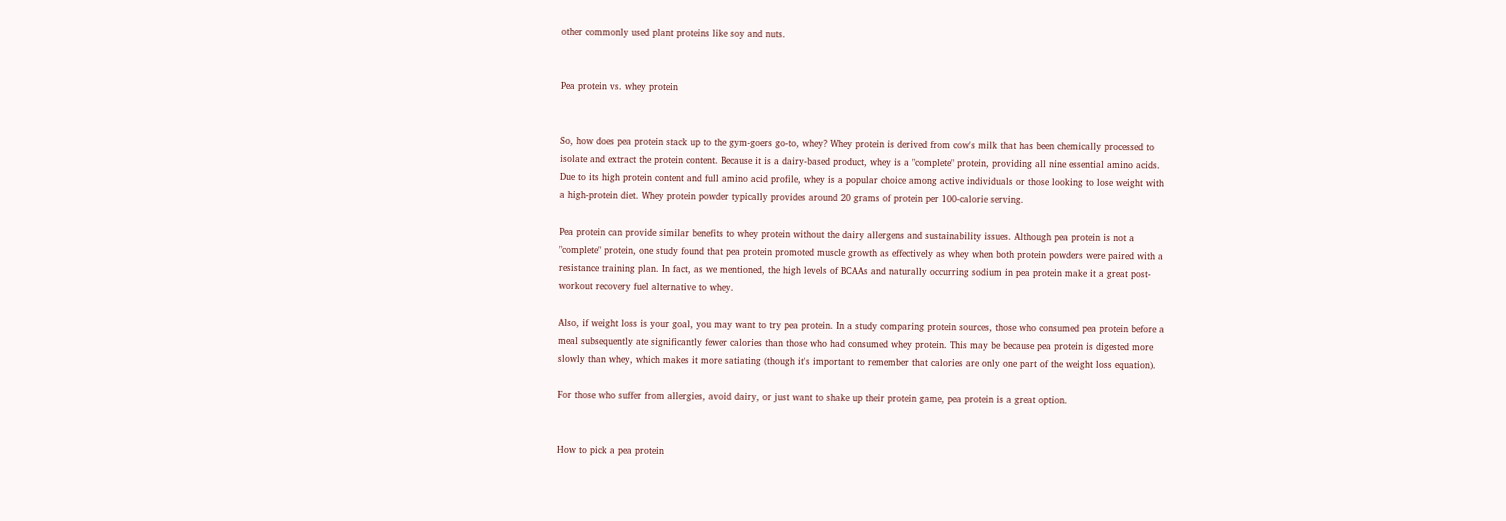other commonly used plant proteins like soy and nuts.


Pea protein vs. whey protein


So, how does pea protein stack up to the gym-goers go-to, whey? Whey protein is derived from cow's milk that has been chemically processed to isolate and extract the protein content. Because it is a dairy-based product, whey is a "complete" protein, providing all nine essential amino acids. Due to its high protein content and full amino acid profile, whey is a popular choice among active individuals or those looking to lose weight with a high-protein diet. Whey protein powder typically provides around 20 grams of protein per 100-calorie serving.

Pea protein can provide similar benefits to whey protein without the dairy allergens and sustainability issues. Although pea protein is not a "complete" protein, one study found that pea protein promoted muscle growth as effectively as whey when both protein powders were paired with a resistance training plan. In fact, as we mentioned, the high levels of BCAAs and naturally occurring sodium in pea protein make it a great post-workout recovery fuel alternative to whey.

Also, if weight loss is your goal, you may want to try pea protein. In a study comparing protein sources, those who consumed pea protein before a meal subsequently ate significantly fewer calories than those who had consumed whey protein. This may be because pea protein is digested more slowly than whey, which makes it more satiating (though it's important to remember that calories are only one part of the weight loss equation).

For those who suffer from allergies, avoid dairy, or just want to shake up their protein game, pea protein is a great option.


How to pick a pea protein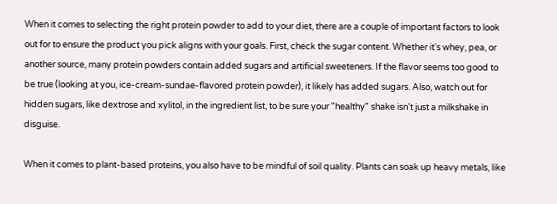When it comes to selecting the right protein powder to add to your diet, there are a couple of important factors to look out for to ensure the product you pick aligns with your goals. First, check the sugar content. Whether it's whey, pea, or another source, many protein powders contain added sugars and artificial sweeteners. If the flavor seems too good to be true (looking at you, ice-cream-sundae-flavored protein powder), it likely has added sugars. Also, watch out for hidden sugars, like dextrose and xylitol, in the ingredient list, to be sure your "healthy" shake isn't just a milkshake in disguise.

When it comes to plant-based proteins, you also have to be mindful of soil quality. Plants can soak up heavy metals, like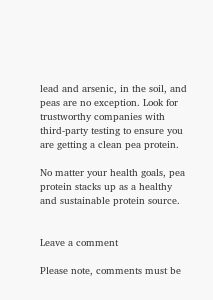lead and arsenic, in the soil, and peas are no exception. Look for trustworthy companies with third-party testing to ensure you are getting a clean pea protein.

No matter your health goals, pea protein stacks up as a healthy and sustainable protein source.


Leave a comment

Please note, comments must be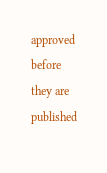approved before they are published